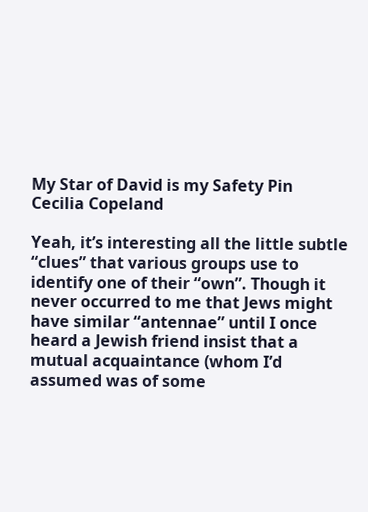My Star of David is my Safety Pin
Cecilia Copeland

Yeah, it’s interesting all the little subtle “clues” that various groups use to identify one of their “own”. Though it never occurred to me that Jews might have similar “antennae” until I once heard a Jewish friend insist that a mutual acquaintance (whom I’d assumed was of some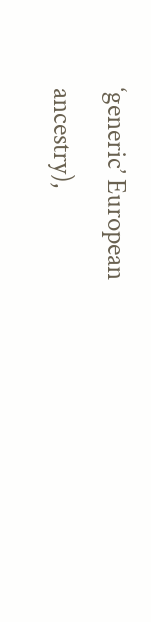‘generic’ European ancestry),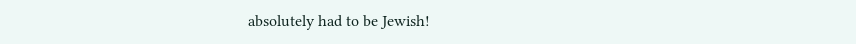absolutely had to be Jewish!